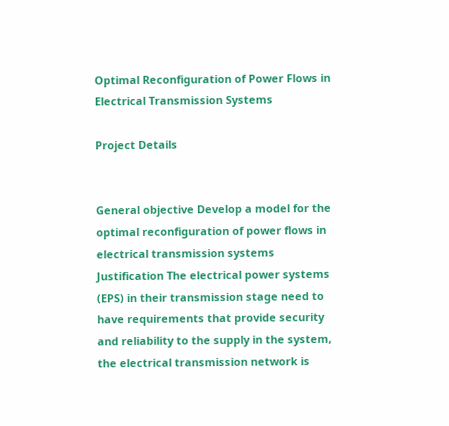Optimal Reconfiguration of Power Flows in Electrical Transmission Systems

Project Details


General objective Develop a model for the optimal reconfiguration of power flows in electrical transmission systems Justification The electrical power systems (EPS) in their transmission stage need to have requirements that provide security and reliability to the supply in the system, the electrical transmission network is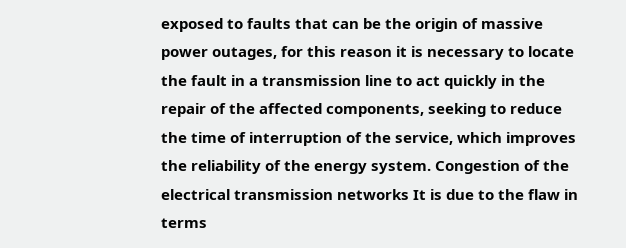exposed to faults that can be the origin of massive power outages, for this reason it is necessary to locate the fault in a transmission line to act quickly in the repair of the affected components, seeking to reduce the time of interruption of the service, which improves the reliability of the energy system. Congestion of the electrical transmission networks It is due to the flaw in terms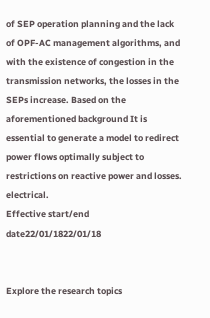of SEP operation planning and the lack of OPF-AC management algorithms, and with the existence of congestion in the transmission networks, the losses in the SEPs increase. Based on the aforementioned background It is essential to generate a model to redirect power flows optimally subject to restrictions on reactive power and losses. electrical.
Effective start/end date22/01/1822/01/18


Explore the research topics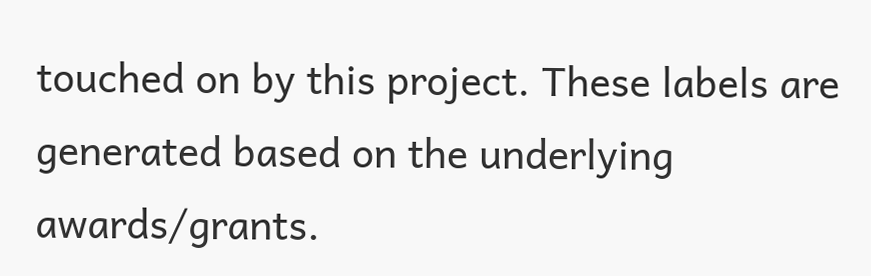touched on by this project. These labels are generated based on the underlying awards/grants.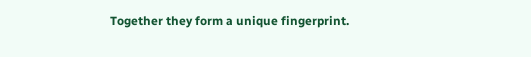Together they form a unique fingerprint.